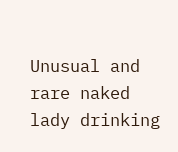Unusual and rare naked lady drinking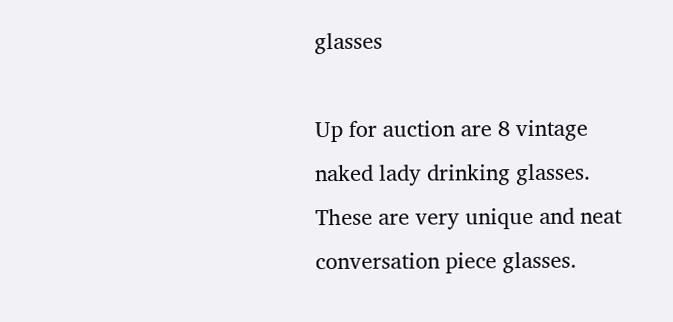glasses

Up for auction are 8 vintage naked lady drinking glasses. These are very unique and neat conversation piece glasses.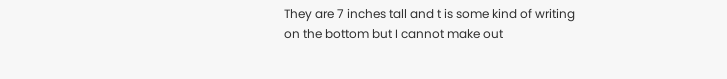They are 7 inches tall and t is some kind of writing on the bottom but I cannot make out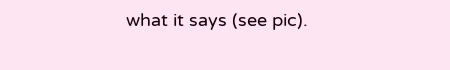what it says (see pic).